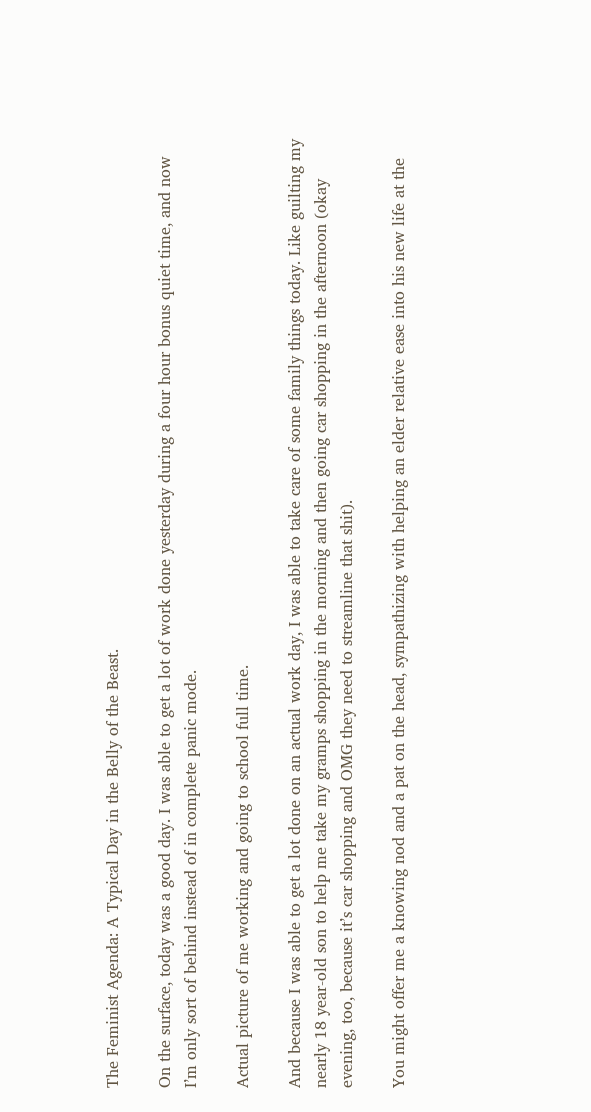The Feminist Agenda: A Typical Day in the Belly of the Beast.

On the surface, today was a good day. I was able to get a lot of work done yesterday during a four hour bonus quiet time, and now I’m only sort of behind instead of in complete panic mode.

Actual picture of me working and going to school full time.

And because I was able to get a lot done on an actual work day, I was able to take care of some family things today. Like guilting my nearly 18 year-old son to help me take my gramps shopping in the morning and then going car shopping in the afternoon (okay evening, too, because it’s car shopping and OMG they need to streamline that shit).

You might offer me a knowing nod and a pat on the head, sympathizing with helping an elder relative ease into his new life at the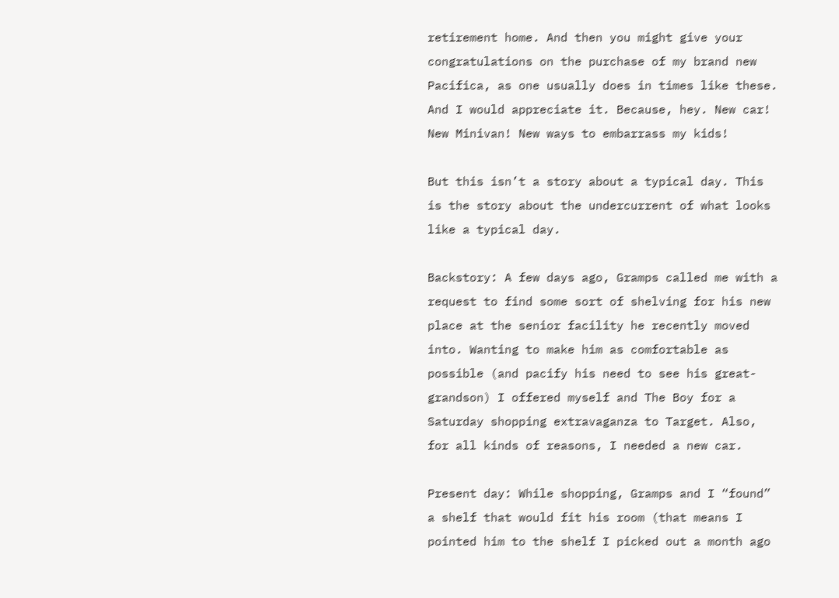retirement home. And then you might give your congratulations on the purchase of my brand new Pacifica, as one usually does in times like these. And I would appreciate it. Because, hey. New car! New Minivan! New ways to embarrass my kids!

But this isn’t a story about a typical day. This is the story about the undercurrent of what looks like a typical day.

Backstory: A few days ago, Gramps called me with a request to find some sort of shelving for his new place at the senior facility he recently moved into. Wanting to make him as comfortable as possible (and pacify his need to see his great-grandson) I offered myself and The Boy for a Saturday shopping extravaganza to Target. Also, for all kinds of reasons, I needed a new car.

Present day: While shopping, Gramps and I “found”  a shelf that would fit his room (that means I pointed him to the shelf I picked out a month ago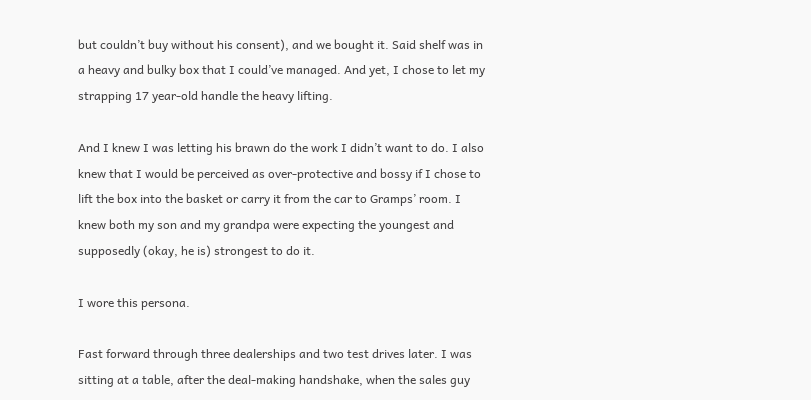but couldn’t buy without his consent), and we bought it. Said shelf was in a heavy and bulky box that I could’ve managed. And yet, I chose to let my strapping 17 year-old handle the heavy lifting.

And I knew I was letting his brawn do the work I didn’t want to do. I also knew that I would be perceived as over-protective and bossy if I chose to lift the box into the basket or carry it from the car to Gramps’ room. I knew both my son and my grandpa were expecting the youngest and supposedly (okay, he is) strongest to do it.

I wore this persona.

Fast forward through three dealerships and two test drives later. I was sitting at a table, after the deal-making handshake, when the sales guy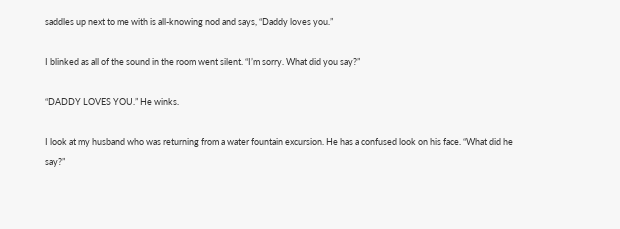saddles up next to me with is all-knowing nod and says, “Daddy loves you.”

I blinked as all of the sound in the room went silent. “I’m sorry. What did you say?”

“DADDY LOVES YOU.” He winks.

I look at my husband who was returning from a water fountain excursion. He has a confused look on his face. “What did he say?”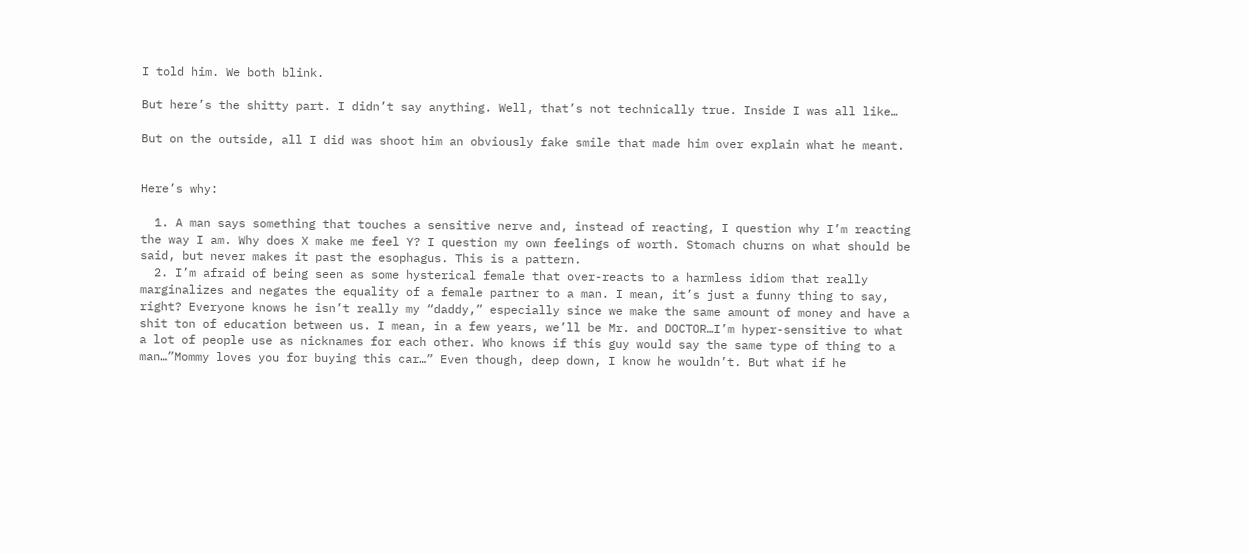I told him. We both blink.

But here’s the shitty part. I didn’t say anything. Well, that’s not technically true. Inside I was all like…

But on the outside, all I did was shoot him an obviously fake smile that made him over explain what he meant.


Here’s why:

  1. A man says something that touches a sensitive nerve and, instead of reacting, I question why I’m reacting the way I am. Why does X make me feel Y? I question my own feelings of worth. Stomach churns on what should be said, but never makes it past the esophagus. This is a pattern.
  2. I’m afraid of being seen as some hysterical female that over-reacts to a harmless idiom that really marginalizes and negates the equality of a female partner to a man. I mean, it’s just a funny thing to say, right? Everyone knows he isn’t really my “daddy,” especially since we make the same amount of money and have a shit ton of education between us. I mean, in a few years, we’ll be Mr. and DOCTOR…I’m hyper-sensitive to what a lot of people use as nicknames for each other. Who knows if this guy would say the same type of thing to a man…”Mommy loves you for buying this car…” Even though, deep down, I know he wouldn’t. But what if he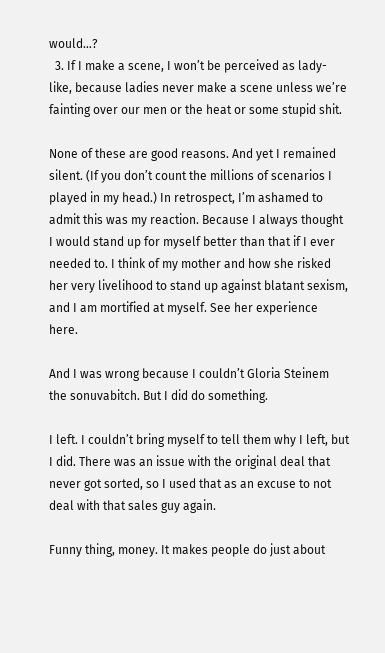would…?
  3. If I make a scene, I won’t be perceived as lady-like, because ladies never make a scene unless we’re fainting over our men or the heat or some stupid shit.

None of these are good reasons. And yet I remained silent. (If you don’t count the millions of scenarios I played in my head.) In retrospect, I’m ashamed to admit this was my reaction. Because I always thought I would stand up for myself better than that if I ever needed to. I think of my mother and how she risked her very livelihood to stand up against blatant sexism, and I am mortified at myself. See her experience here.

And I was wrong because I couldn’t Gloria Steinem the sonuvabitch. But I did do something.

I left. I couldn’t bring myself to tell them why I left, but I did. There was an issue with the original deal that never got sorted, so I used that as an excuse to not deal with that sales guy again.

Funny thing, money. It makes people do just about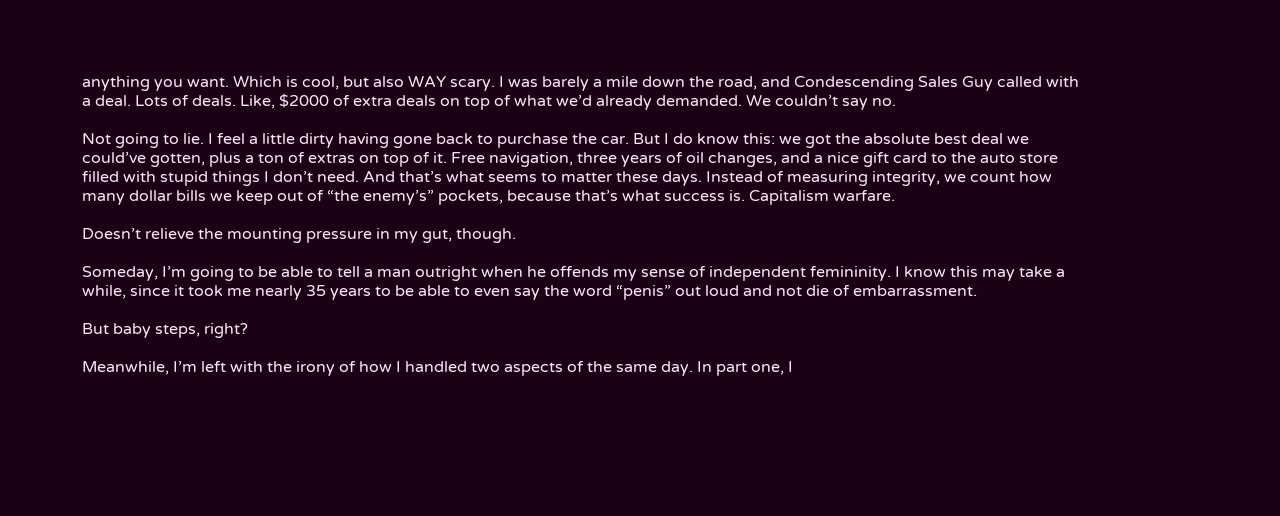anything you want. Which is cool, but also WAY scary. I was barely a mile down the road, and Condescending Sales Guy called with a deal. Lots of deals. Like, $2000 of extra deals on top of what we’d already demanded. We couldn’t say no.

Not going to lie. I feel a little dirty having gone back to purchase the car. But I do know this: we got the absolute best deal we could’ve gotten, plus a ton of extras on top of it. Free navigation, three years of oil changes, and a nice gift card to the auto store filled with stupid things I don’t need. And that’s what seems to matter these days. Instead of measuring integrity, we count how many dollar bills we keep out of “the enemy’s” pockets, because that’s what success is. Capitalism warfare.

Doesn’t relieve the mounting pressure in my gut, though.

Someday, I’m going to be able to tell a man outright when he offends my sense of independent femininity. I know this may take a while, since it took me nearly 35 years to be able to even say the word “penis” out loud and not die of embarrassment.

But baby steps, right?

Meanwhile, I’m left with the irony of how I handled two aspects of the same day. In part one, I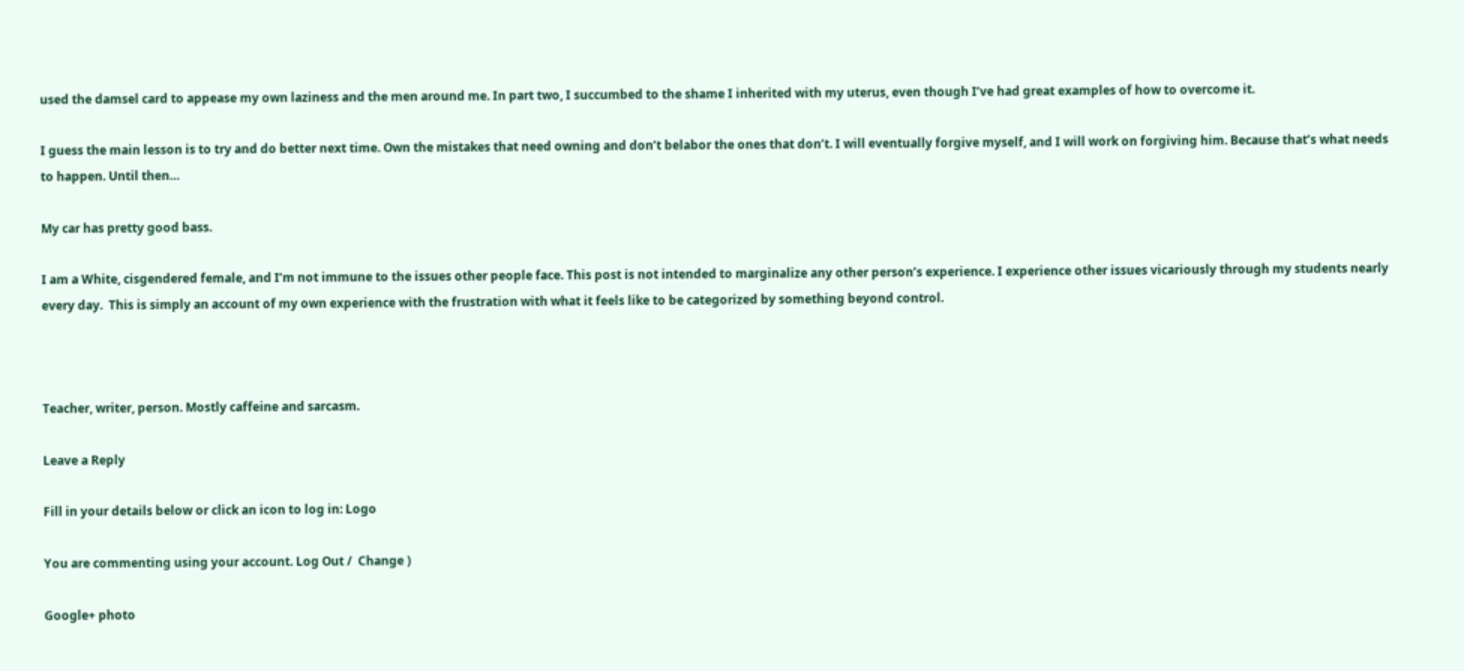used the damsel card to appease my own laziness and the men around me. In part two, I succumbed to the shame I inherited with my uterus, even though I’ve had great examples of how to overcome it.

I guess the main lesson is to try and do better next time. Own the mistakes that need owning and don’t belabor the ones that don’t. I will eventually forgive myself, and I will work on forgiving him. Because that’s what needs to happen. Until then…

My car has pretty good bass.

I am a White, cisgendered female, and I’m not immune to the issues other people face. This post is not intended to marginalize any other person’s experience. I experience other issues vicariously through my students nearly every day.  This is simply an account of my own experience with the frustration with what it feels like to be categorized by something beyond control.



Teacher, writer, person. Mostly caffeine and sarcasm.

Leave a Reply

Fill in your details below or click an icon to log in: Logo

You are commenting using your account. Log Out /  Change )

Google+ photo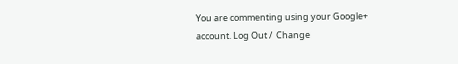You are commenting using your Google+ account. Log Out /  Change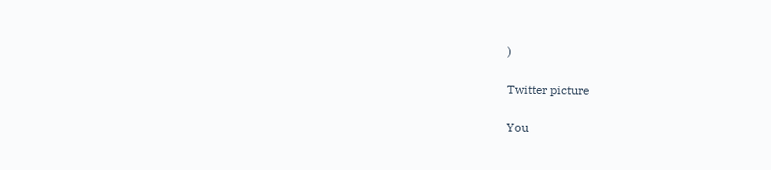)

Twitter picture

You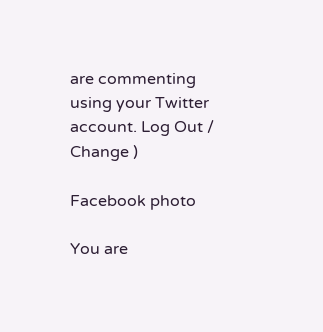are commenting using your Twitter account. Log Out /  Change )

Facebook photo

You are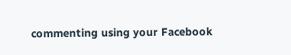commenting using your Facebook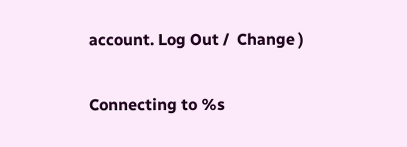account. Log Out /  Change )

Connecting to %s